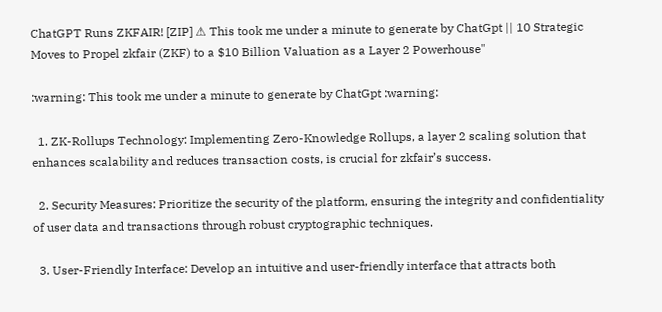ChatGPT Runs ZKFAIR! [ZIP] ⚠ This took me under a minute to generate by ChatGpt || 10 Strategic Moves to Propel zkfair (ZKF) to a $10 Billion Valuation as a Layer 2 Powerhouse"

:warning: This took me under a minute to generate by ChatGpt :warning:

  1. ZK-Rollups Technology: Implementing Zero-Knowledge Rollups, a layer 2 scaling solution that enhances scalability and reduces transaction costs, is crucial for zkfair’s success.

  2. Security Measures: Prioritize the security of the platform, ensuring the integrity and confidentiality of user data and transactions through robust cryptographic techniques.

  3. User-Friendly Interface: Develop an intuitive and user-friendly interface that attracts both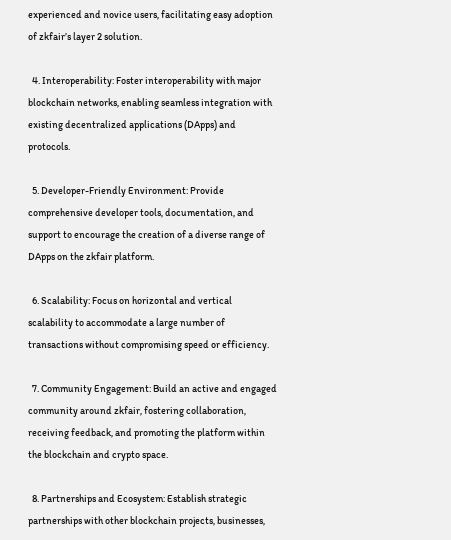experienced and novice users, facilitating easy adoption of zkfair’s layer 2 solution.

  4. Interoperability: Foster interoperability with major blockchain networks, enabling seamless integration with existing decentralized applications (DApps) and protocols.

  5. Developer-Friendly Environment: Provide comprehensive developer tools, documentation, and support to encourage the creation of a diverse range of DApps on the zkfair platform.

  6. Scalability: Focus on horizontal and vertical scalability to accommodate a large number of transactions without compromising speed or efficiency.

  7. Community Engagement: Build an active and engaged community around zkfair, fostering collaboration, receiving feedback, and promoting the platform within the blockchain and crypto space.

  8. Partnerships and Ecosystem: Establish strategic partnerships with other blockchain projects, businesses,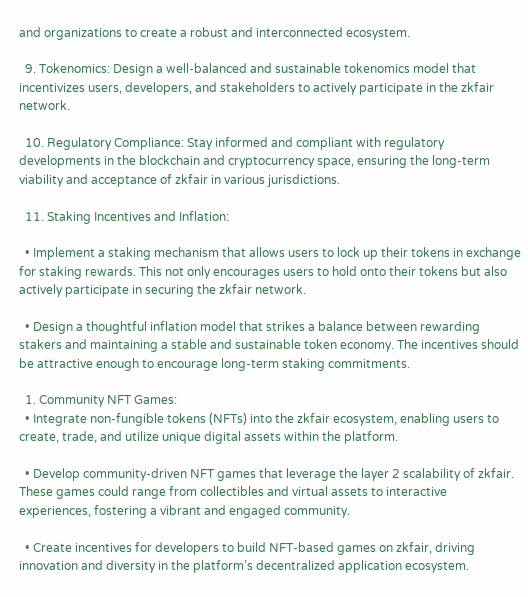and organizations to create a robust and interconnected ecosystem.

  9. Tokenomics: Design a well-balanced and sustainable tokenomics model that incentivizes users, developers, and stakeholders to actively participate in the zkfair network.

  10. Regulatory Compliance: Stay informed and compliant with regulatory developments in the blockchain and cryptocurrency space, ensuring the long-term viability and acceptance of zkfair in various jurisdictions.

  11. Staking Incentives and Inflation:

  • Implement a staking mechanism that allows users to lock up their tokens in exchange for staking rewards. This not only encourages users to hold onto their tokens but also actively participate in securing the zkfair network.

  • Design a thoughtful inflation model that strikes a balance between rewarding stakers and maintaining a stable and sustainable token economy. The incentives should be attractive enough to encourage long-term staking commitments.

  1. Community NFT Games:
  • Integrate non-fungible tokens (NFTs) into the zkfair ecosystem, enabling users to create, trade, and utilize unique digital assets within the platform.

  • Develop community-driven NFT games that leverage the layer 2 scalability of zkfair. These games could range from collectibles and virtual assets to interactive experiences, fostering a vibrant and engaged community.

  • Create incentives for developers to build NFT-based games on zkfair, driving innovation and diversity in the platform’s decentralized application ecosystem.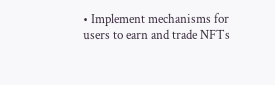• Implement mechanisms for users to earn and trade NFTs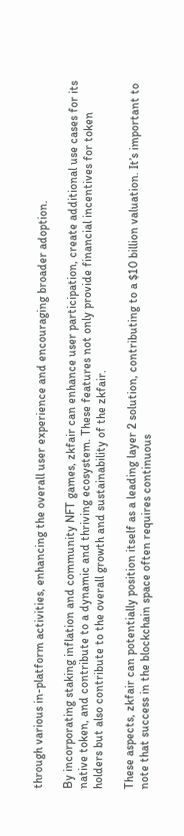through various in-platform activities, enhancing the overall user experience and encouraging broader adoption.

By incorporating staking inflation and community NFT games, zkfair can enhance user participation, create additional use cases for its native token, and contribute to a dynamic and thriving ecosystem. These features not only provide financial incentives for token holders but also contribute to the overall growth and sustainability of the zkfair.

These aspects, zkfair can potentially position itself as a leading layer 2 solution, contributing to a $10 billion valuation. It’s important to note that success in the blockchain space often requires continuous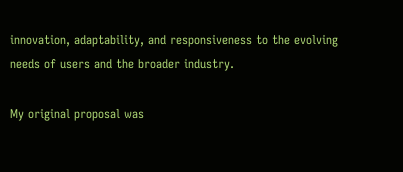innovation, adaptability, and responsiveness to the evolving needs of users and the broader industry.

My original proposal was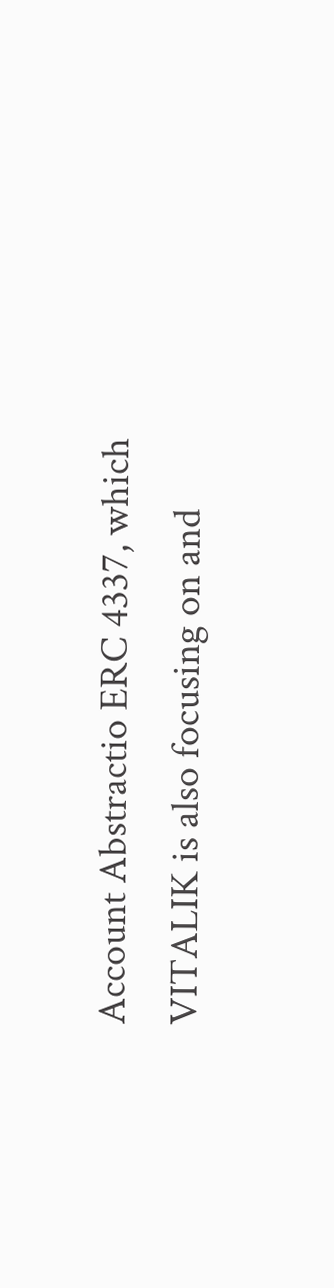Account Abstractio ERC 4337, which VITALIK is also focusing on and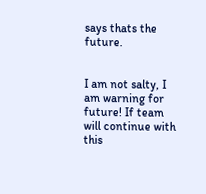says thats the future.


I am not salty, I am warning for future! If team will continue with this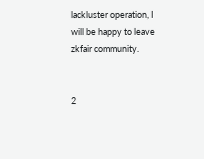lackluster operation, I will be happy to leave zkfair community.


2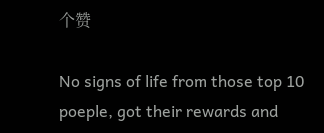个赞

No signs of life from those top 10 poeple, got their rewards and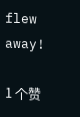flew away!

1 个赞